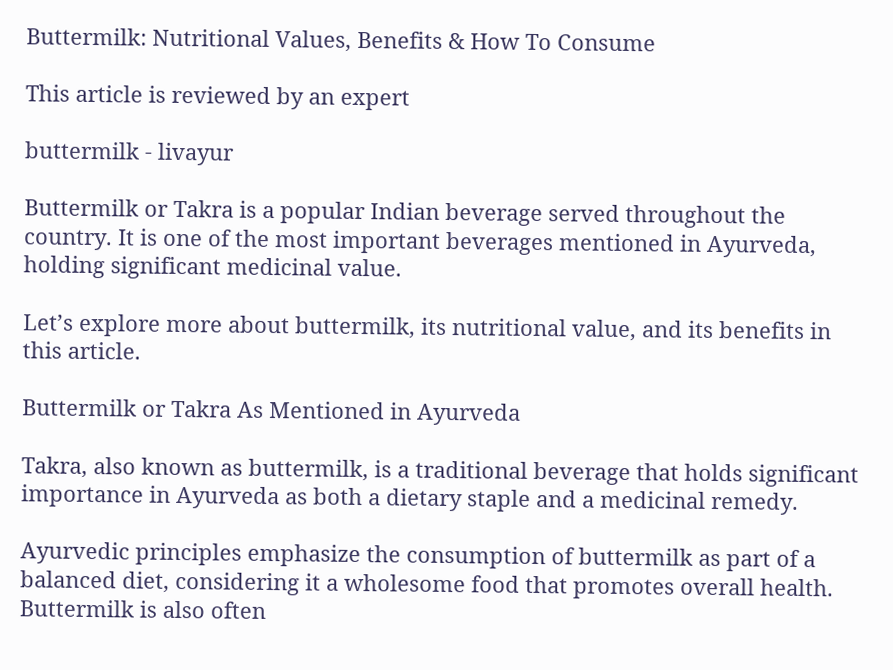Buttermilk: Nutritional Values, Benefits & How To Consume

This article is reviewed by an expert

buttermilk - livayur

Buttermilk or Takra is a popular Indian beverage served throughout the country. It is one of the most important beverages mentioned in Ayurveda, holding significant medicinal value.

Let’s explore more about buttermilk, its nutritional value, and its benefits in this article.

Buttermilk or Takra As Mentioned in Ayurveda

Takra, also known as buttermilk, is a traditional beverage that holds significant importance in Ayurveda as both a dietary staple and a medicinal remedy.

Ayurvedic principles emphasize the consumption of buttermilk as part of a balanced diet, considering it a wholesome food that promotes overall health. Buttermilk is also often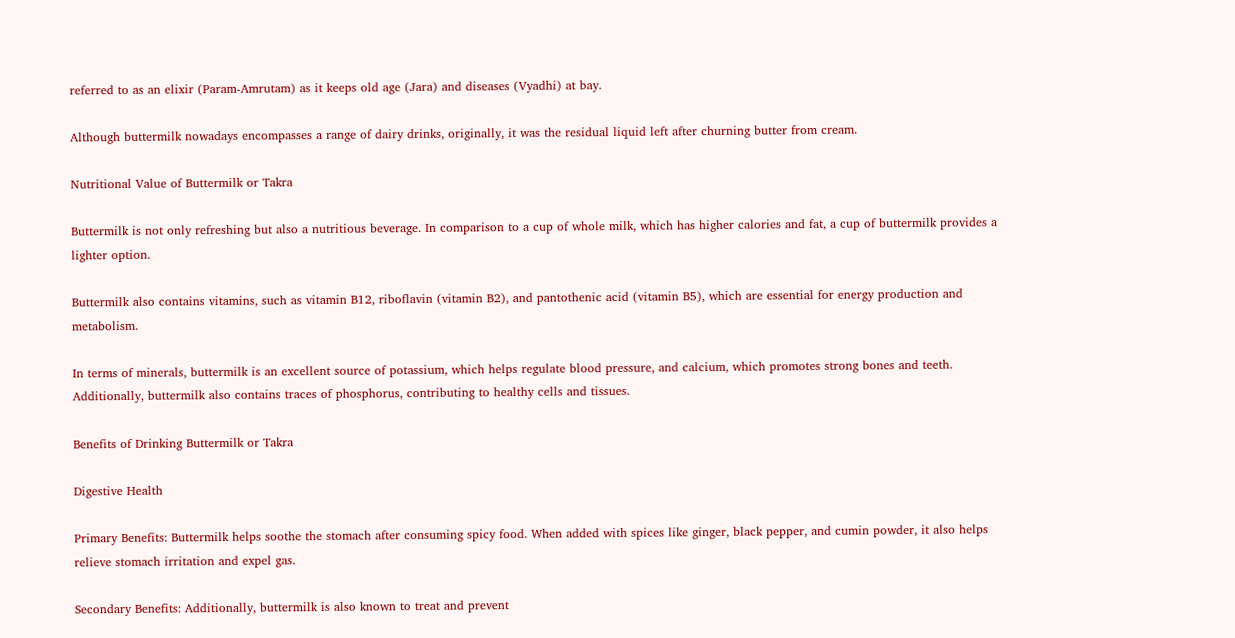referred to as an elixir (Param-Amrutam) as it keeps old age (Jara) and diseases (Vyadhi) at bay.

Although buttermilk nowadays encompasses a range of dairy drinks, originally, it was the residual liquid left after churning butter from cream.

Nutritional Value of Buttermilk or Takra

Buttermilk is not only refreshing but also a nutritious beverage. In comparison to a cup of whole milk, which has higher calories and fat, a cup of buttermilk provides a lighter option.

Buttermilk also contains vitamins, such as vitamin B12, riboflavin (vitamin B2), and pantothenic acid (vitamin B5), which are essential for energy production and metabolism.

In terms of minerals, buttermilk is an excellent source of potassium, which helps regulate blood pressure, and calcium, which promotes strong bones and teeth. Additionally, buttermilk also contains traces of phosphorus, contributing to healthy cells and tissues.

Benefits of Drinking Buttermilk or Takra

Digestive Health

Primary Benefits: Buttermilk helps soothe the stomach after consuming spicy food. When added with spices like ginger, black pepper, and cumin powder, it also helps relieve stomach irritation and expel gas.

Secondary Benefits: Additionally, buttermilk is also known to treat and prevent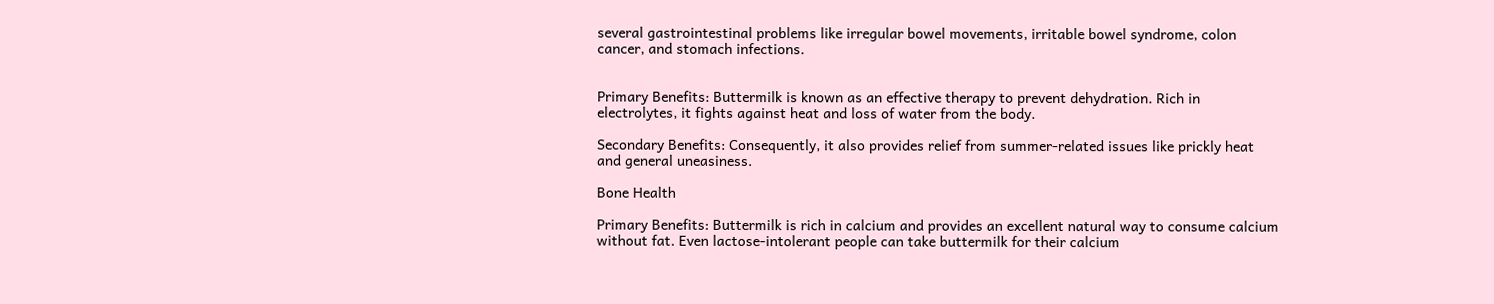several gastrointestinal problems like irregular bowel movements, irritable bowel syndrome, colon cancer, and stomach infections.


Primary Benefits: Buttermilk is known as an effective therapy to prevent dehydration. Rich in electrolytes, it fights against heat and loss of water from the body.

Secondary Benefits: Consequently, it also provides relief from summer-related issues like prickly heat and general uneasiness.

Bone Health

Primary Benefits: Buttermilk is rich in calcium and provides an excellent natural way to consume calcium without fat. Even lactose-intolerant people can take buttermilk for their calcium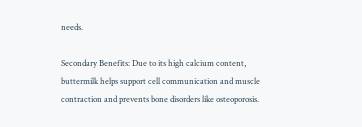needs.

Secondary Benefits: Due to its high calcium content, buttermilk helps support cell communication and muscle contraction and prevents bone disorders like osteoporosis.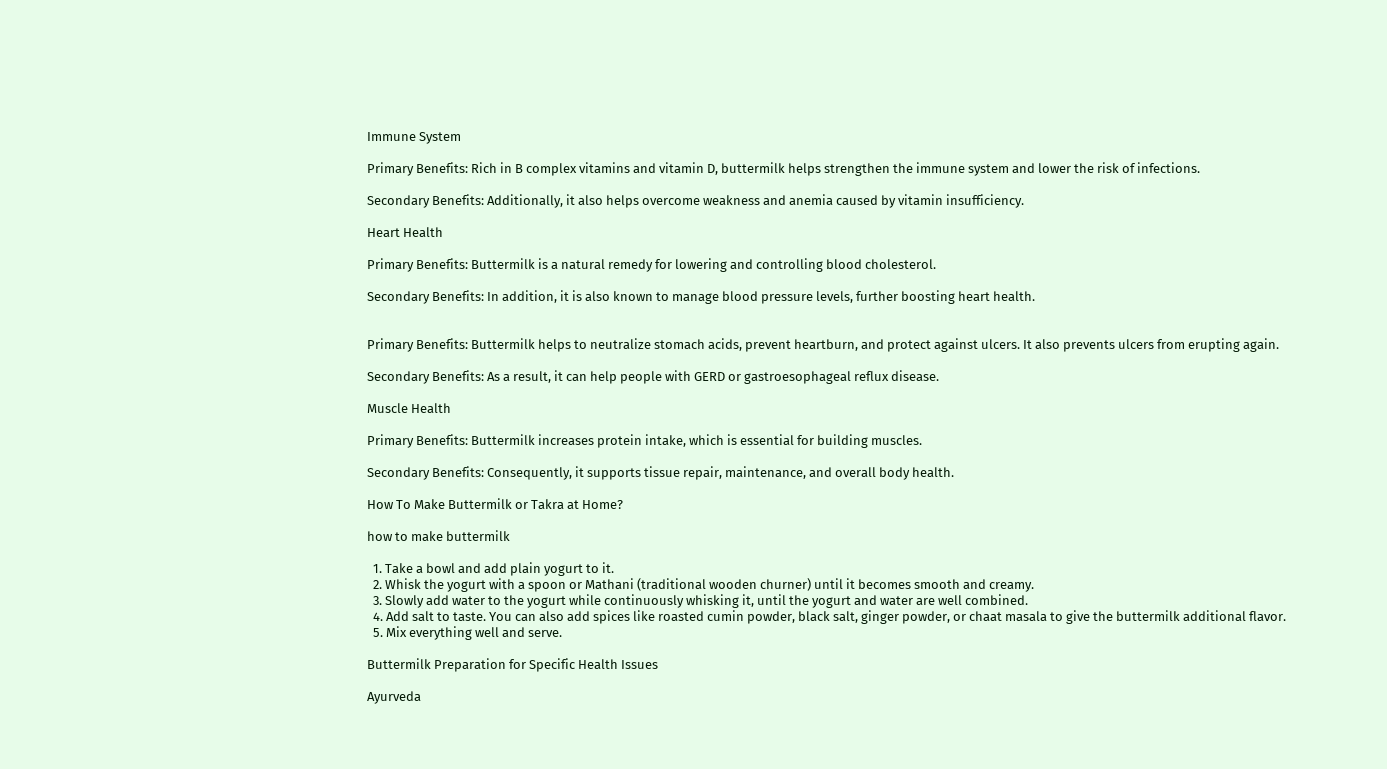Immune System

Primary Benefits: Rich in B complex vitamins and vitamin D, buttermilk helps strengthen the immune system and lower the risk of infections.

Secondary Benefits: Additionally, it also helps overcome weakness and anemia caused by vitamin insufficiency.

Heart Health

Primary Benefits: Buttermilk is a natural remedy for lowering and controlling blood cholesterol.

Secondary Benefits: In addition, it is also known to manage blood pressure levels, further boosting heart health.


Primary Benefits: Buttermilk helps to neutralize stomach acids, prevent heartburn, and protect against ulcers. It also prevents ulcers from erupting again.

Secondary Benefits: As a result, it can help people with GERD or gastroesophageal reflux disease.

Muscle Health

Primary Benefits: Buttermilk increases protein intake, which is essential for building muscles.

Secondary Benefits: Consequently, it supports tissue repair, maintenance, and overall body health.

How To Make Buttermilk or Takra at Home?

how to make buttermilk

  1. Take a bowl and add plain yogurt to it.
  2. Whisk the yogurt with a spoon or Mathani (traditional wooden churner) until it becomes smooth and creamy.
  3. Slowly add water to the yogurt while continuously whisking it, until the yogurt and water are well combined.
  4. Add salt to taste. You can also add spices like roasted cumin powder, black salt, ginger powder, or chaat masala to give the buttermilk additional flavor.
  5. Mix everything well and serve.

Buttermilk Preparation for Specific Health Issues

Ayurveda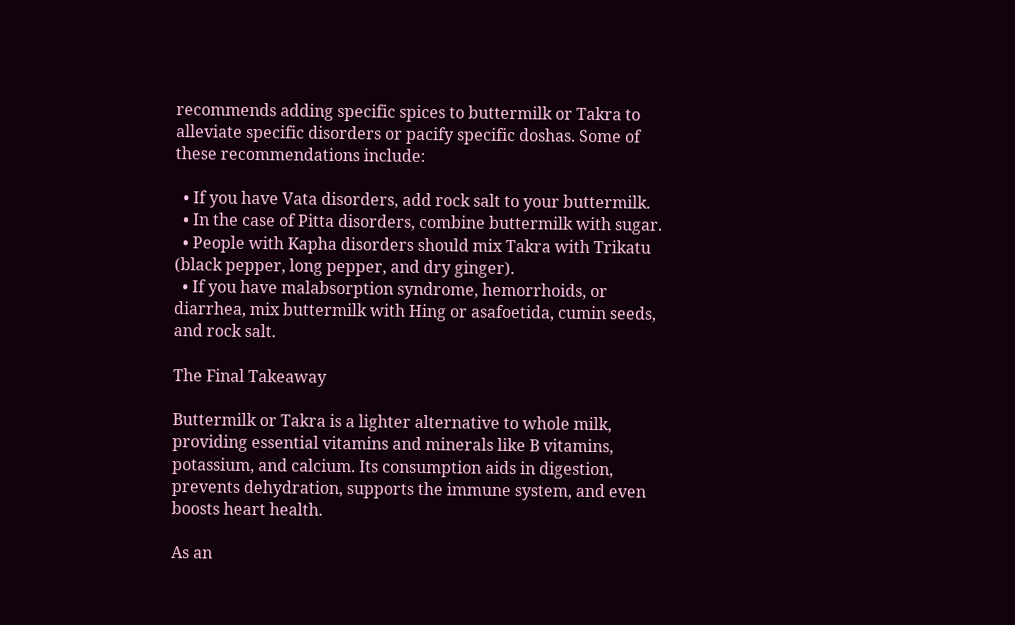recommends adding specific spices to buttermilk or Takra to alleviate specific disorders or pacify specific doshas. Some of these recommendations include:

  • If you have Vata disorders, add rock salt to your buttermilk.
  • In the case of Pitta disorders, combine buttermilk with sugar.
  • People with Kapha disorders should mix Takra with Trikatu (black pepper, long pepper, and dry ginger).
  • If you have malabsorption syndrome, hemorrhoids, or diarrhea, mix buttermilk with Hing or asafoetida, cumin seeds, and rock salt.

The Final Takeaway

Buttermilk or Takra is a lighter alternative to whole milk, providing essential vitamins and minerals like B vitamins, potassium, and calcium. Its consumption aids in digestion, prevents dehydration, supports the immune system, and even boosts heart health.

As an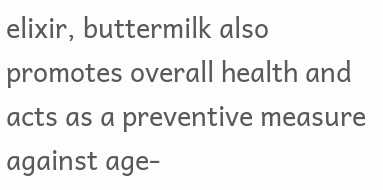elixir, buttermilk also promotes overall health and acts as a preventive measure against age-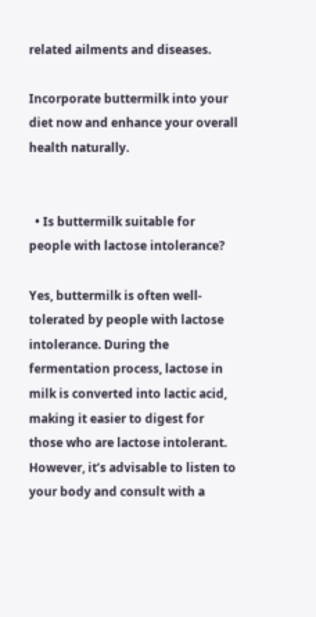related ailments and diseases.

Incorporate buttermilk into your diet now and enhance your overall health naturally.


  • Is buttermilk suitable for people with lactose intolerance?

Yes, buttermilk is often well-tolerated by people with lactose intolerance. During the fermentation process, lactose in milk is converted into lactic acid, making it easier to digest for those who are lactose intolerant. However, it’s advisable to listen to your body and consult with a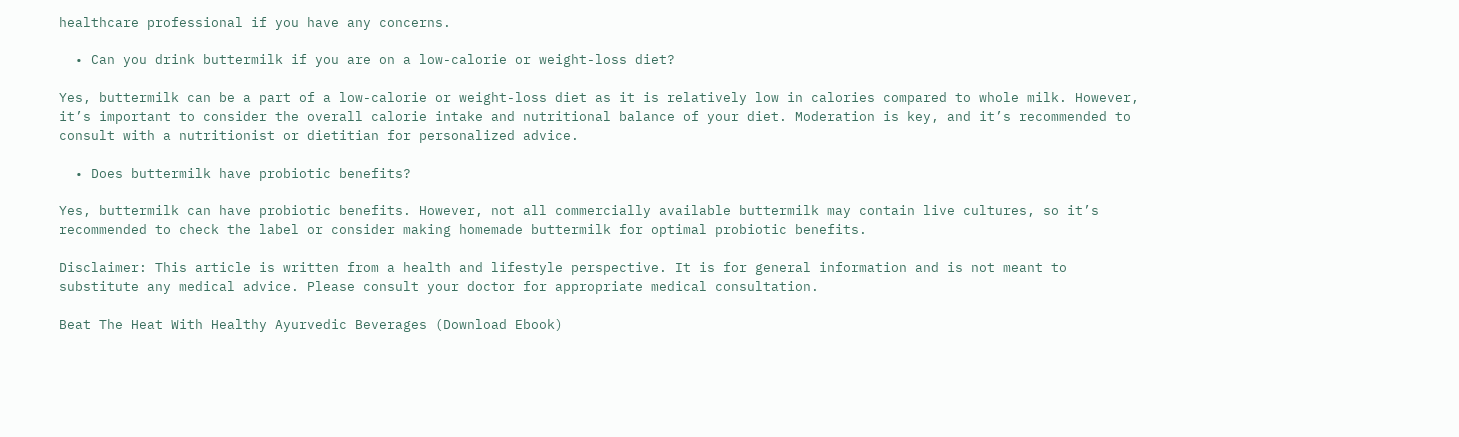healthcare professional if you have any concerns.

  • Can you drink buttermilk if you are on a low-calorie or weight-loss diet?

Yes, buttermilk can be a part of a low-calorie or weight-loss diet as it is relatively low in calories compared to whole milk. However, it’s important to consider the overall calorie intake and nutritional balance of your diet. Moderation is key, and it’s recommended to consult with a nutritionist or dietitian for personalized advice.

  • Does buttermilk have probiotic benefits?

Yes, buttermilk can have probiotic benefits. However, not all commercially available buttermilk may contain live cultures, so it’s recommended to check the label or consider making homemade buttermilk for optimal probiotic benefits.

Disclaimer: This article is written from a health and lifestyle perspective. It is for general information and is not meant to substitute any medical advice. Please consult your doctor for appropriate medical consultation.

Beat The Heat With Healthy Ayurvedic Beverages (Download Ebook)